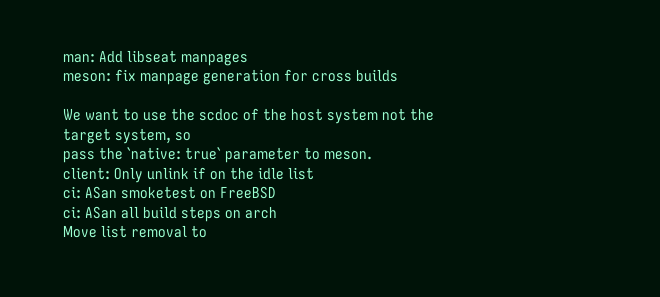man: Add libseat manpages
meson: fix manpage generation for cross builds

We want to use the scdoc of the host system not the target system, so
pass the `native: true` parameter to meson.
client: Only unlink if on the idle list
ci: ASan smoketest on FreeBSD
ci: ASan all build steps on arch
Move list removal to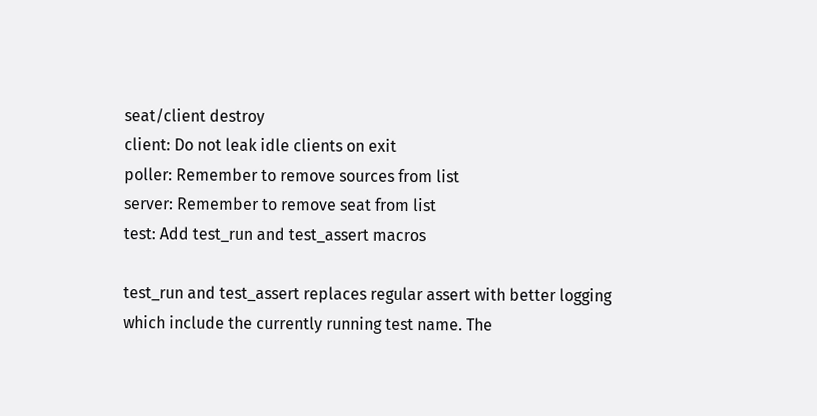seat/client destroy
client: Do not leak idle clients on exit
poller: Remember to remove sources from list
server: Remember to remove seat from list
test: Add test_run and test_assert macros

test_run and test_assert replaces regular assert with better logging
which include the currently running test name. The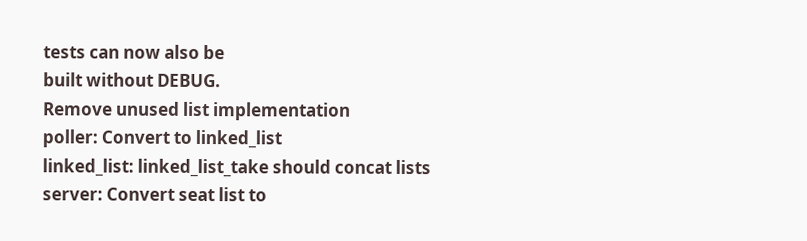tests can now also be
built without DEBUG.
Remove unused list implementation
poller: Convert to linked_list
linked_list: linked_list_take should concat lists
server: Convert seat list to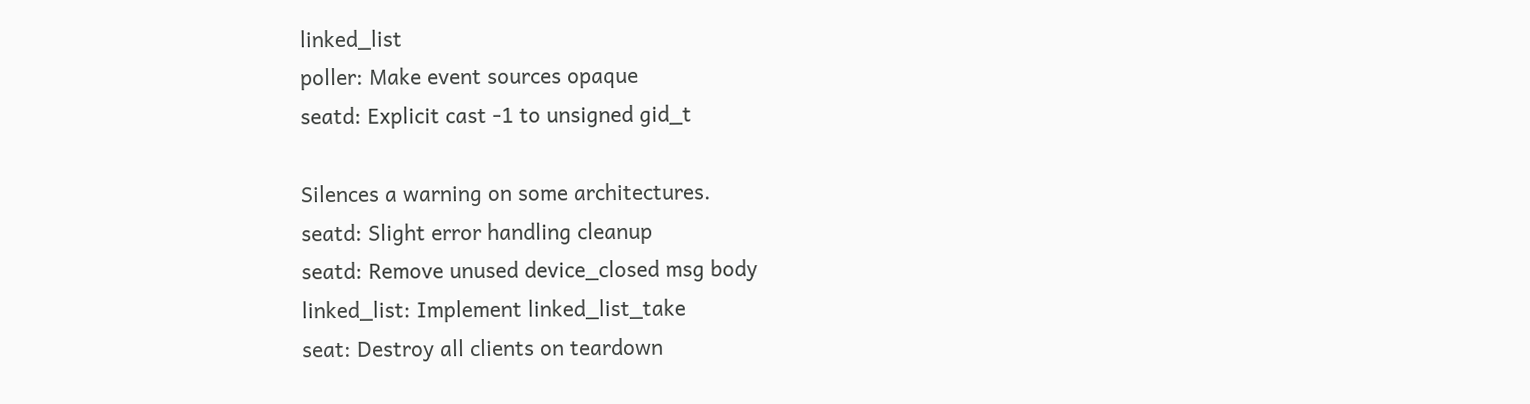linked_list
poller: Make event sources opaque
seatd: Explicit cast -1 to unsigned gid_t

Silences a warning on some architectures.
seatd: Slight error handling cleanup
seatd: Remove unused device_closed msg body
linked_list: Implement linked_list_take
seat: Destroy all clients on teardown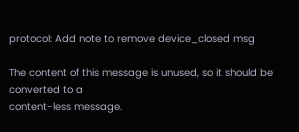protocol: Add note to remove device_closed msg

The content of this message is unused, so it should be converted to a
content-less message.